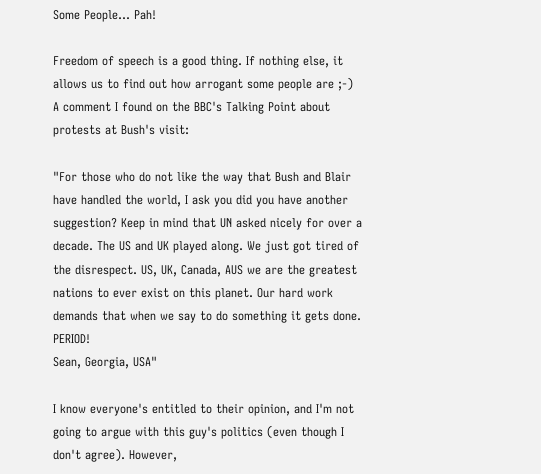Some People... Pah!

Freedom of speech is a good thing. If nothing else, it allows us to find out how arrogant some people are ;-)
A comment I found on the BBC's Talking Point about protests at Bush's visit:

"For those who do not like the way that Bush and Blair have handled the world, I ask you did you have another suggestion? Keep in mind that UN asked nicely for over a decade. The US and UK played along. We just got tired of the disrespect. US, UK, Canada, AUS we are the greatest nations to ever exist on this planet. Our hard work demands that when we say to do something it gets done. PERIOD!
Sean, Georgia, USA"

I know everyone's entitled to their opinion, and I'm not going to argue with this guy's politics (even though I don't agree). However,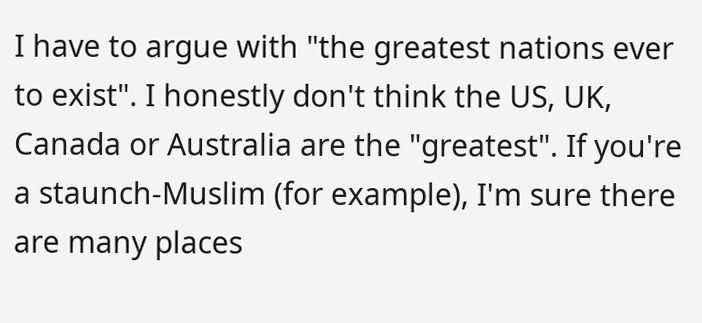I have to argue with "the greatest nations ever to exist". I honestly don't think the US, UK, Canada or Australia are the "greatest". If you're a staunch-Muslim (for example), I'm sure there are many places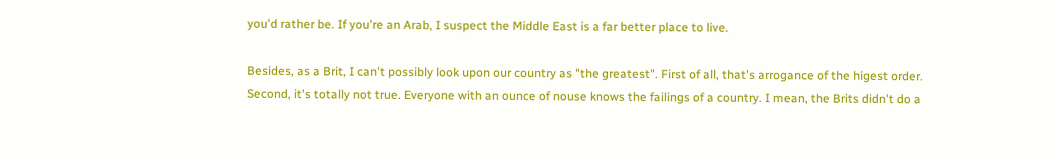you'd rather be. If you're an Arab, I suspect the Middle East is a far better place to live.

Besides, as a Brit, I can't possibly look upon our country as "the greatest". First of all, that's arrogance of the higest order. Second, it's totally not true. Everyone with an ounce of nouse knows the failings of a country. I mean, the Brits didn't do a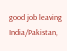good job leaving India/Pakistan,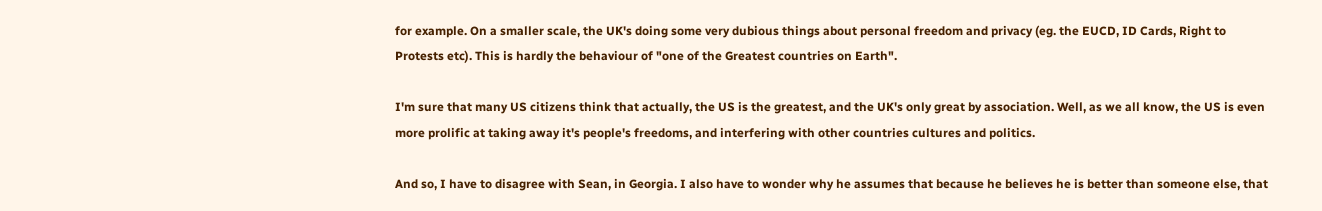for example. On a smaller scale, the UK's doing some very dubious things about personal freedom and privacy (eg. the EUCD, ID Cards, Right to Protests etc). This is hardly the behaviour of "one of the Greatest countries on Earth".

I'm sure that many US citizens think that actually, the US is the greatest, and the UK's only great by association. Well, as we all know, the US is even more prolific at taking away it's people's freedoms, and interfering with other countries cultures and politics.

And so, I have to disagree with Sean, in Georgia. I also have to wonder why he assumes that because he believes he is better than someone else, that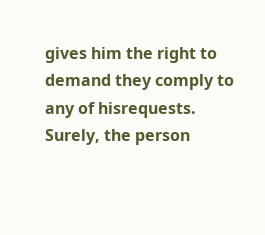gives him the right to demand they comply to any of hisrequests. Surely, the person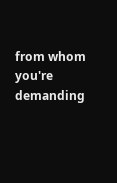from whom you're demanding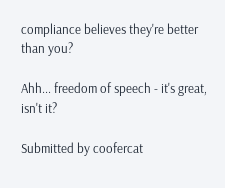compliance believes they're better than you?

Ahh... freedom of speech - it's great, isn't it?

Submitted by coofercat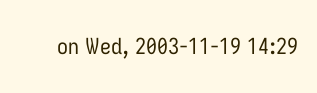on Wed, 2003-11-19 14:29